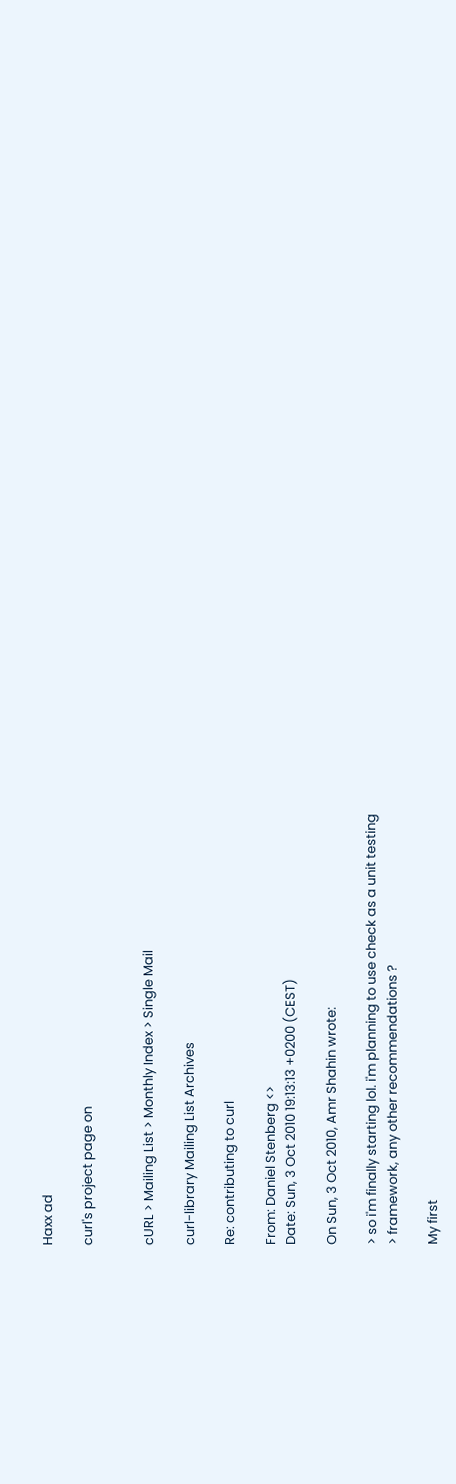Haxx ad

curl's project page on


cURL > Mailing List > Monthly Index > Single Mail

curl-library Mailing List Archives

Re: contributing to curl

From: Daniel Stenberg <>
Date: Sun, 3 Oct 2010 19:13:13 +0200 (CEST)

On Sun, 3 Oct 2010, Amr Shahin wrote:

> so i'm finally starting lol. i'm planning to use check as a unit testing
> framework, any other recommendations ?

My first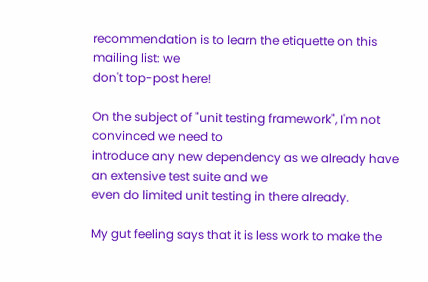recommendation is to learn the etiquette on this mailing list: we
don't top-post here!

On the subject of "unit testing framework", I'm not convinced we need to
introduce any new dependency as we already have an extensive test suite and we
even do limited unit testing in there already.

My gut feeling says that it is less work to make the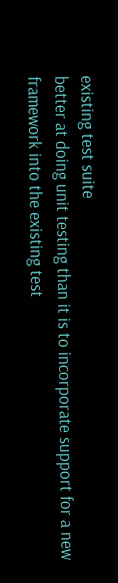existing test suite
better at doing unit testing than it is to incorporate support for a new
framework into the existing test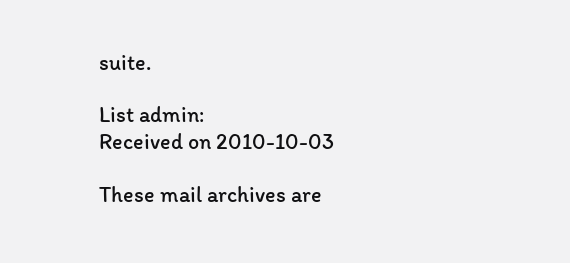suite.

List admin:
Received on 2010-10-03

These mail archives are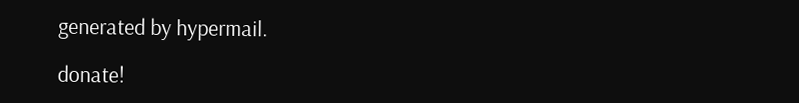generated by hypermail.

donate!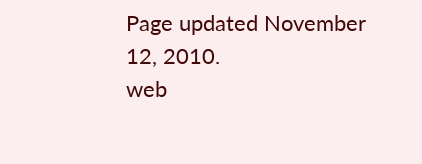Page updated November 12, 2010.
web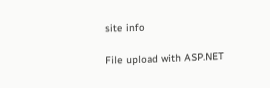site info

File upload with ASP.NET